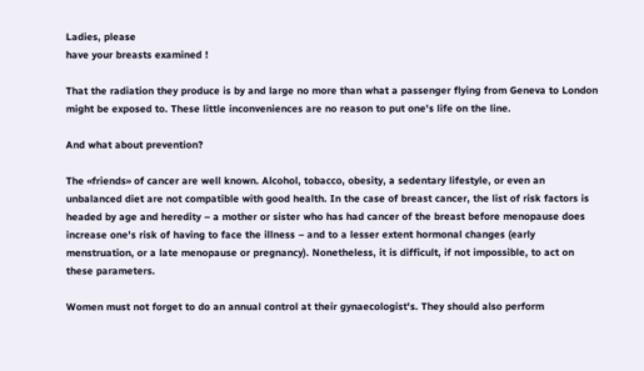Ladies, please
have your breasts examined !

That the radiation they produce is by and large no more than what a passenger flying from Geneva to London might be exposed to. These little inconveniences are no reason to put one's life on the line.

And what about prevention?

The «friends» of cancer are well known. Alcohol, tobacco, obesity, a sedentary lifestyle, or even an unbalanced diet are not compatible with good health. In the case of breast cancer, the list of risk factors is headed by age and heredity – a mother or sister who has had cancer of the breast before menopause does increase one's risk of having to face the illness – and to a lesser extent hormonal changes (early menstruation, or a late menopause or pregnancy). Nonetheless, it is difficult, if not impossible, to act on these parameters.

Women must not forget to do an annual control at their gynaecologist's. They should also perform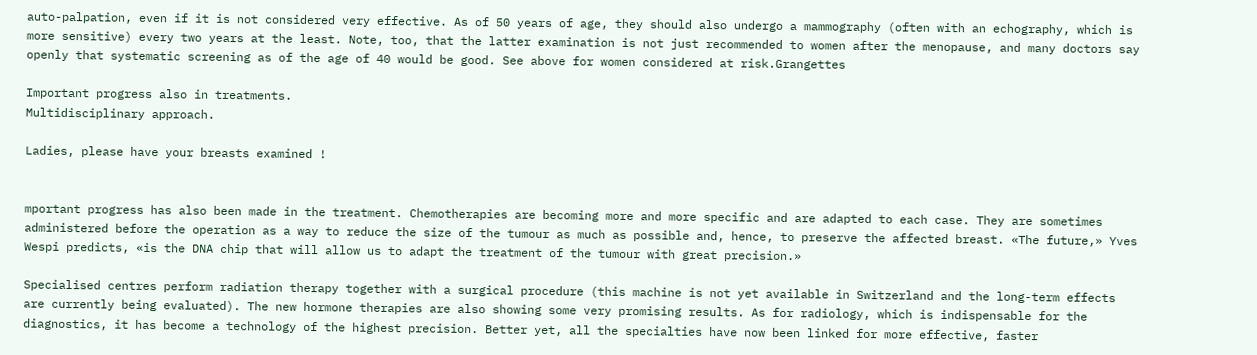auto-palpation, even if it is not considered very effective. As of 50 years of age, they should also undergo a mammography (often with an echography, which is more sensitive) every two years at the least. Note, too, that the latter examination is not just recommended to women after the menopause, and many doctors say openly that systematic screening as of the age of 40 would be good. See above for women considered at risk.Grangettes

Important progress also in treatments.
Multidisciplinary approach.

Ladies, please have your breasts examined !


mportant progress has also been made in the treatment. Chemotherapies are becoming more and more specific and are adapted to each case. They are sometimes administered before the operation as a way to reduce the size of the tumour as much as possible and, hence, to preserve the affected breast. «The future,» Yves Wespi predicts, «is the DNA chip that will allow us to adapt the treatment of the tumour with great precision.»

Specialised centres perform radiation therapy together with a surgical procedure (this machine is not yet available in Switzerland and the long-term effects are currently being evaluated). The new hormone therapies are also showing some very promising results. As for radiology, which is indispensable for the diagnostics, it has become a technology of the highest precision. Better yet, all the specialties have now been linked for more effective, faster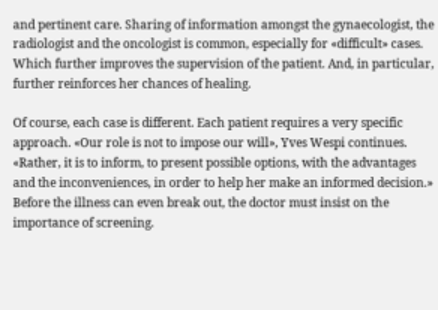and pertinent care. Sharing of information amongst the gynaecologist, the radiologist and the oncologist is common, especially for «difficult» cases. Which further improves the supervision of the patient. And, in particular, further reinforces her chances of healing.

Of course, each case is different. Each patient requires a very specific approach. «Our role is not to impose our will», Yves Wespi continues. «Rather, it is to inform, to present possible options, with the advantages and the inconveniences, in order to help her make an informed decision.» Before the illness can even break out, the doctor must insist on the importance of screening.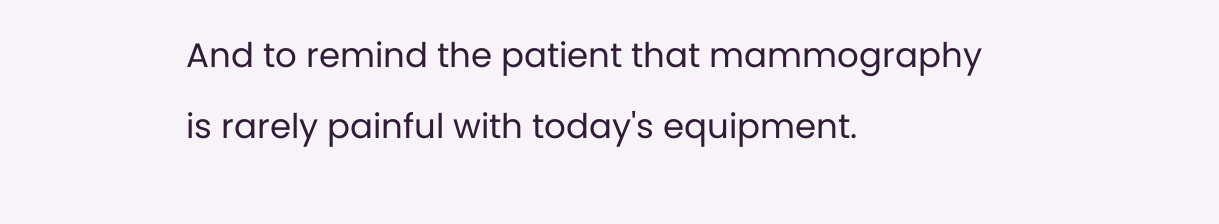And to remind the patient that mammography is rarely painful with today's equipment.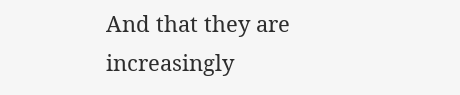And that they are increasingly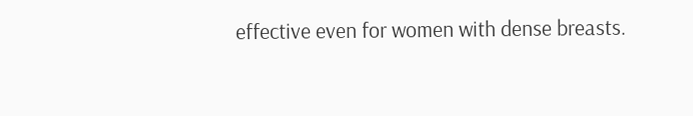effective even for women with dense breasts.